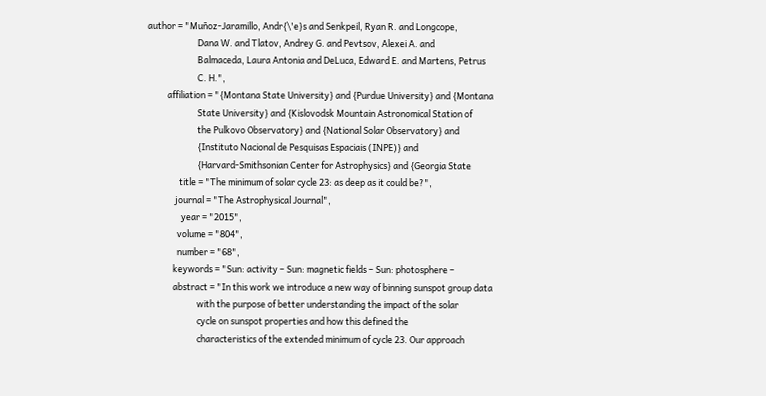author = "Muñoz-Jaramillo, Andr{\'e}s and Senkpeil, Ryan R. and Longcope,
                         Dana W. and Tlatov, Andrey G. and Pevtsov, Alexei A. and
                         Balmaceda, Laura Antonia and DeLuca, Edward E. and Martens, Petrus
                         C. H.",
          affiliation = "{Montana State University} and {Purdue University} and {Montana
                         State University} and {Kislovodsk Mountain Astronomical Station of
                         the Pulkovo Observatory} and {National Solar Observatory} and
                         {Instituto Nacional de Pesquisas Espaciais (INPE)} and
                         {Harvard-Smithsonian Center for Astrophysics} and {Georgia State
                title = "The minimum of solar cycle 23: as deep as it could be?",
              journal = "The Astrophysical Journal",
                 year = "2015",
               volume = "804",
               number = "68",
             keywords = "Sun: activity – Sun: magnetic fields – Sun: photosphere –
             abstract = "In this work we introduce a new way of binning sunspot group data
                         with the purpose of better understanding the impact of the solar
                         cycle on sunspot properties and how this defined the
                         characteristics of the extended minimum of cycle 23. Our approach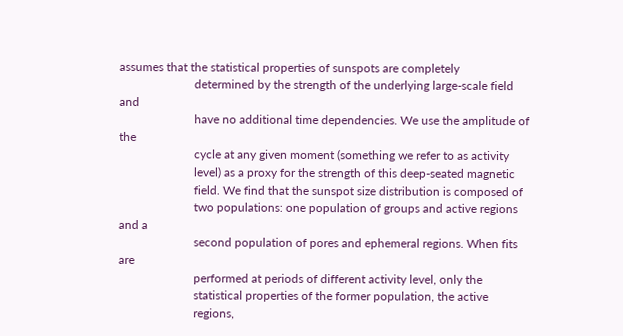assumes that the statistical properties of sunspots are completely
                         determined by the strength of the underlying large-scale field and
                         have no additional time dependencies. We use the amplitude of the
                         cycle at any given moment (something we refer to as activity
                         level) as a proxy for the strength of this deep-seated magnetic
                         field. We find that the sunspot size distribution is composed of
                         two populations: one population of groups and active regions and a
                         second population of pores and ephemeral regions. When fits are
                         performed at periods of different activity level, only the
                         statistical properties of the former population, the active
                         regions,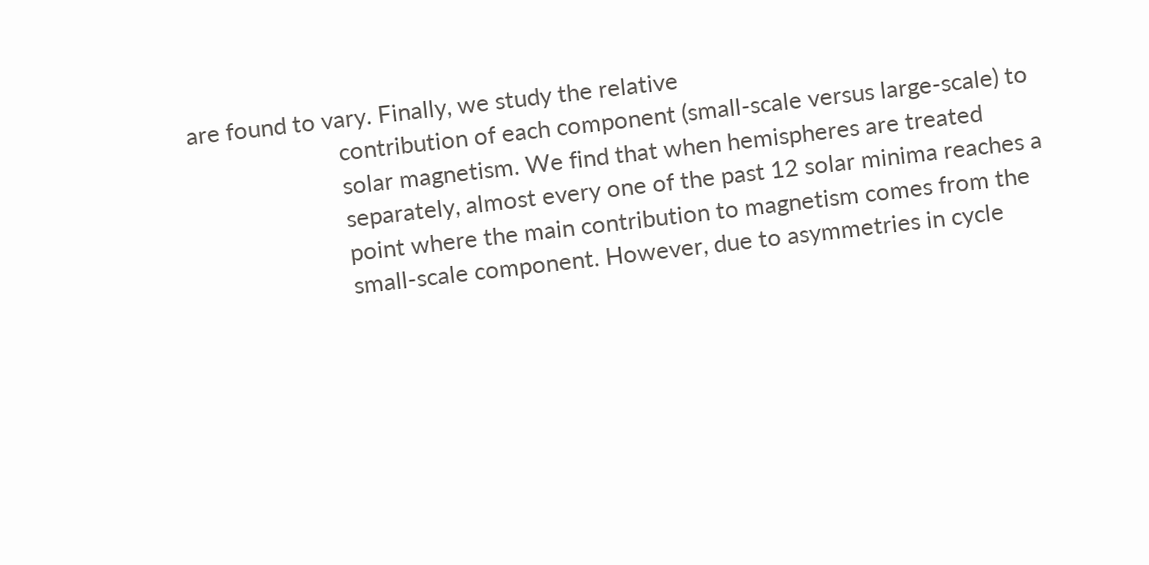are found to vary. Finally, we study the relative
                         contribution of each component (small-scale versus large-scale) to
                         solar magnetism. We find that when hemispheres are treated
                         separately, almost every one of the past 12 solar minima reaches a
                         point where the main contribution to magnetism comes from the
                         small-scale component. However, due to asymmetries in cycle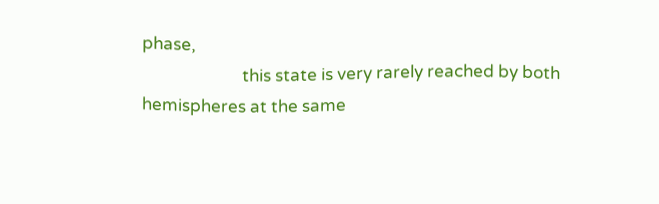phase,
                         this state is very rarely reached by both hemispheres at the same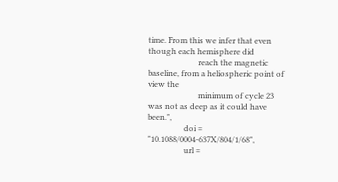time. From this we infer that even though each hemisphere did
                         reach the magnetic baseline, from a heliospheric point of view the
                         minimum of cycle 23 was not as deep as it could have been.",
                  doi = "10.1088/0004-637X/804/1/68",
                  url =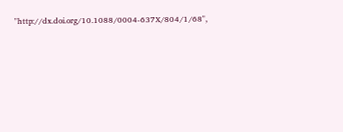"http://dx.doi.org/10.1088/0004-637X/804/1/68",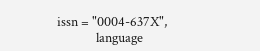issn = "0004-637X",
             language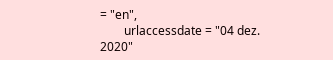= "en",
        urlaccessdate = "04 dez. 2020"